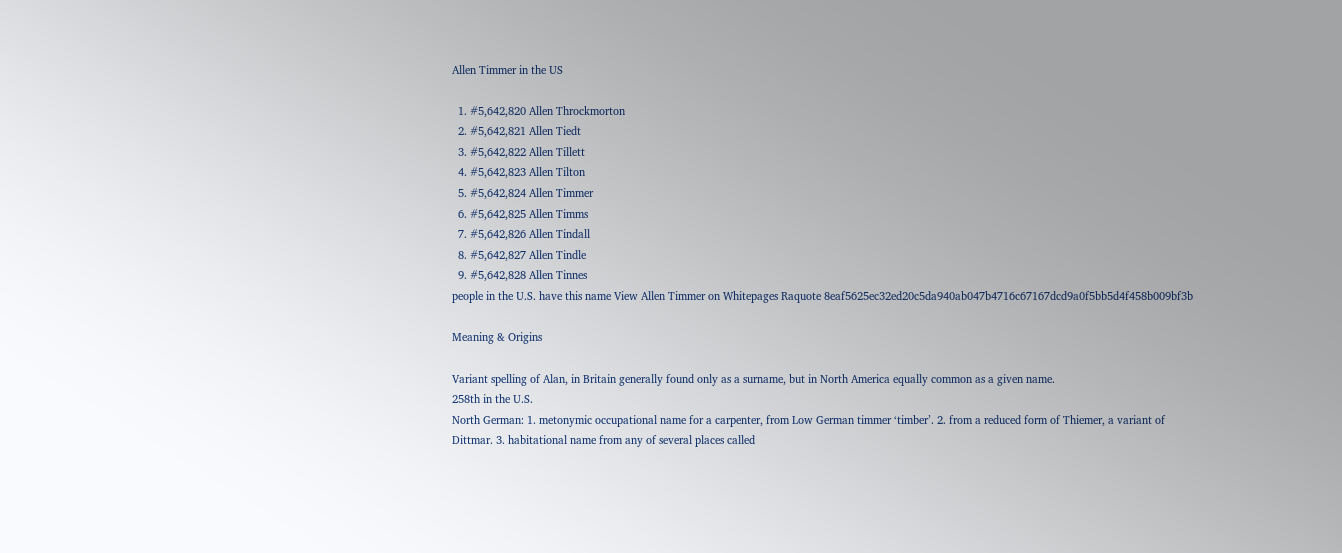Allen Timmer in the US

  1. #5,642,820 Allen Throckmorton
  2. #5,642,821 Allen Tiedt
  3. #5,642,822 Allen Tillett
  4. #5,642,823 Allen Tilton
  5. #5,642,824 Allen Timmer
  6. #5,642,825 Allen Timms
  7. #5,642,826 Allen Tindall
  8. #5,642,827 Allen Tindle
  9. #5,642,828 Allen Tinnes
people in the U.S. have this name View Allen Timmer on Whitepages Raquote 8eaf5625ec32ed20c5da940ab047b4716c67167dcd9a0f5bb5d4f458b009bf3b

Meaning & Origins

Variant spelling of Alan, in Britain generally found only as a surname, but in North America equally common as a given name.
258th in the U.S.
North German: 1. metonymic occupational name for a carpenter, from Low German timmer ‘timber’. 2. from a reduced form of Thiemer, a variant of Dittmar. 3. habitational name from any of several places called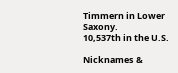Timmern in Lower Saxony.
10,537th in the U.S.

Nicknames &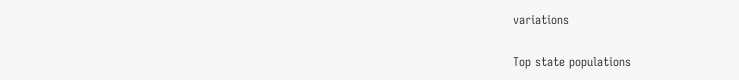variations

Top state populations